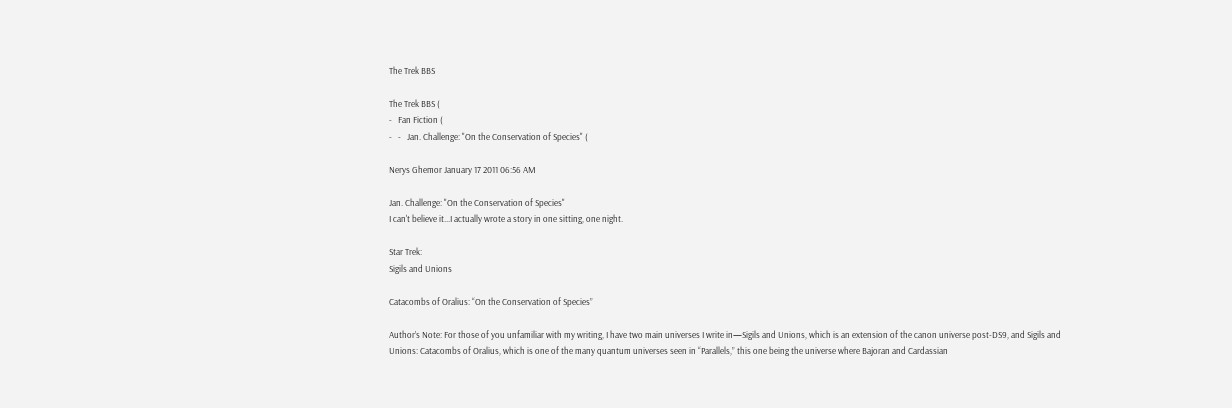The Trek BBS

The Trek BBS (
-   Fan Fiction (
-   -   Jan. Challenge: "On the Conservation of Species" (

Nerys Ghemor January 17 2011 06:56 AM

Jan. Challenge: "On the Conservation of Species"
I can't believe it...I actually wrote a story in one sitting, one night.

Star Trek:
Sigils and Unions

Catacombs of Oralius: “On the Conservation of Species”

Author’s Note: For those of you unfamiliar with my writing, I have two main universes I write in—Sigils and Unions, which is an extension of the canon universe post-DS9, and Sigils and Unions: Catacombs of Oralius, which is one of the many quantum universes seen in “Parallels,” this one being the universe where Bajoran and Cardassian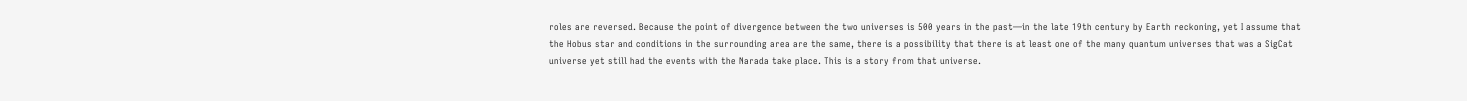roles are reversed. Because the point of divergence between the two universes is 500 years in the past—in the late 19th century by Earth reckoning, yet I assume that the Hobus star and conditions in the surrounding area are the same, there is a possibility that there is at least one of the many quantum universes that was a SigCat universe yet still had the events with the Narada take place. This is a story from that universe.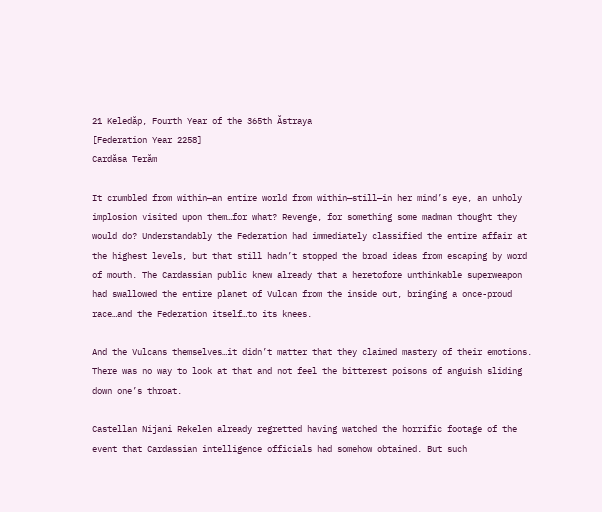21 Keledăp, Fourth Year of the 365th Ăstraya
[Federation Year 2258]
Cardăsa Terăm

It crumbled from within—an entire world from within—still—in her mind’s eye, an unholy implosion visited upon them…for what? Revenge, for something some madman thought they would do? Understandably the Federation had immediately classified the entire affair at the highest levels, but that still hadn’t stopped the broad ideas from escaping by word of mouth. The Cardassian public knew already that a heretofore unthinkable superweapon had swallowed the entire planet of Vulcan from the inside out, bringing a once-proud race…and the Federation itself…to its knees.

And the Vulcans themselves…it didn’t matter that they claimed mastery of their emotions. There was no way to look at that and not feel the bitterest poisons of anguish sliding down one’s throat.

Castellan Nijani Rekelen already regretted having watched the horrific footage of the event that Cardassian intelligence officials had somehow obtained. But such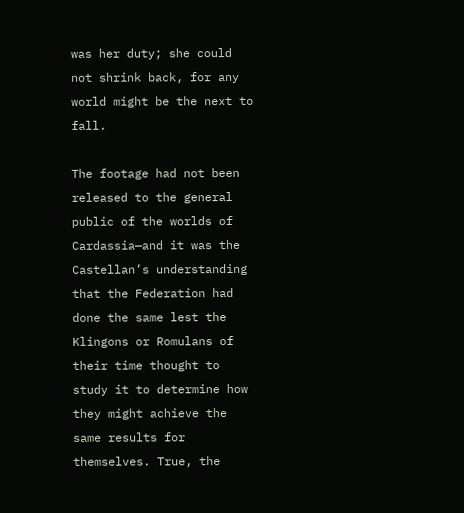was her duty; she could not shrink back, for any world might be the next to fall.

The footage had not been released to the general public of the worlds of Cardassia—and it was the Castellan’s understanding that the Federation had done the same lest the Klingons or Romulans of their time thought to study it to determine how they might achieve the same results for themselves. True, the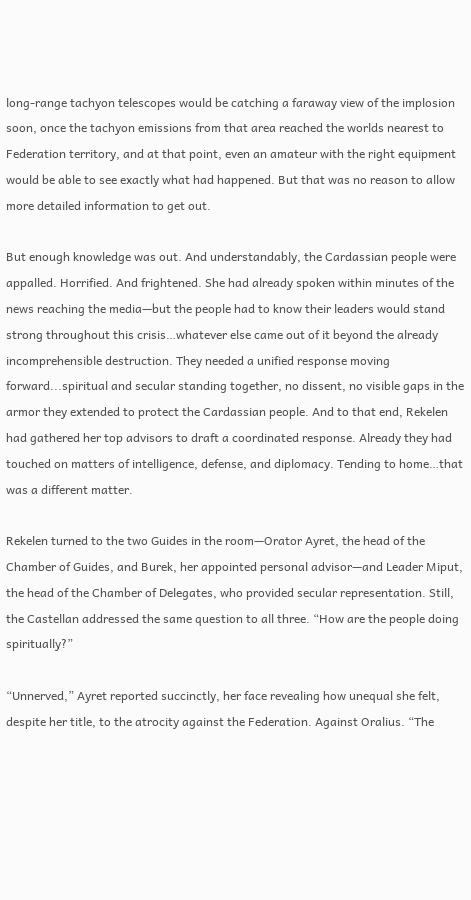long-range tachyon telescopes would be catching a faraway view of the implosion soon, once the tachyon emissions from that area reached the worlds nearest to Federation territory, and at that point, even an amateur with the right equipment would be able to see exactly what had happened. But that was no reason to allow more detailed information to get out.

But enough knowledge was out. And understandably, the Cardassian people were appalled. Horrified. And frightened. She had already spoken within minutes of the news reaching the media—but the people had to know their leaders would stand strong throughout this crisis…whatever else came out of it beyond the already incomprehensible destruction. They needed a unified response moving forward...spiritual and secular standing together, no dissent, no visible gaps in the armor they extended to protect the Cardassian people. And to that end, Rekelen had gathered her top advisors to draft a coordinated response. Already they had touched on matters of intelligence, defense, and diplomacy. Tending to home…that was a different matter.

Rekelen turned to the two Guides in the room—Orator Ayret, the head of the Chamber of Guides, and Burek, her appointed personal advisor—and Leader Miput, the head of the Chamber of Delegates, who provided secular representation. Still, the Castellan addressed the same question to all three. “How are the people doing spiritually?”

“Unnerved,” Ayret reported succinctly, her face revealing how unequal she felt, despite her title, to the atrocity against the Federation. Against Oralius. “The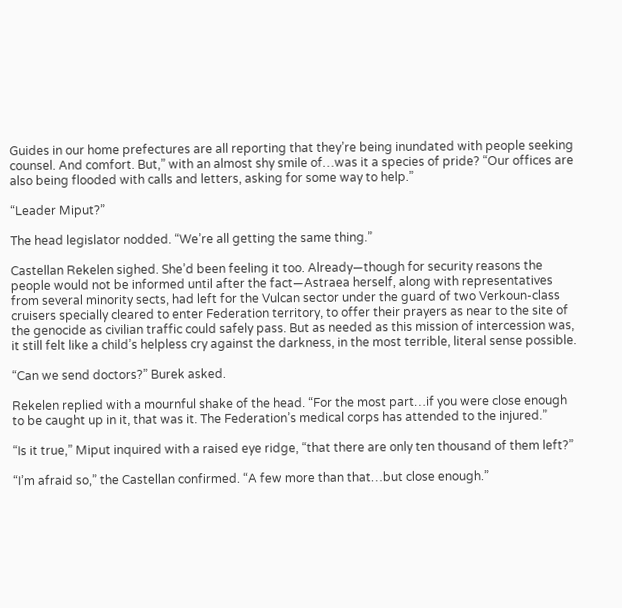Guides in our home prefectures are all reporting that they’re being inundated with people seeking counsel. And comfort. But,” with an almost shy smile of…was it a species of pride? “Our offices are also being flooded with calls and letters, asking for some way to help.”

“Leader Miput?”

The head legislator nodded. “We’re all getting the same thing.”

Castellan Rekelen sighed. She’d been feeling it too. Already—though for security reasons the people would not be informed until after the fact—Astraea herself, along with representatives from several minority sects, had left for the Vulcan sector under the guard of two Verkoun-class cruisers specially cleared to enter Federation territory, to offer their prayers as near to the site of the genocide as civilian traffic could safely pass. But as needed as this mission of intercession was, it still felt like a child’s helpless cry against the darkness, in the most terrible, literal sense possible.

“Can we send doctors?” Burek asked.

Rekelen replied with a mournful shake of the head. “For the most part…if you were close enough to be caught up in it, that was it. The Federation’s medical corps has attended to the injured.”

“Is it true,” Miput inquired with a raised eye ridge, “that there are only ten thousand of them left?”

“I’m afraid so,” the Castellan confirmed. “A few more than that…but close enough.”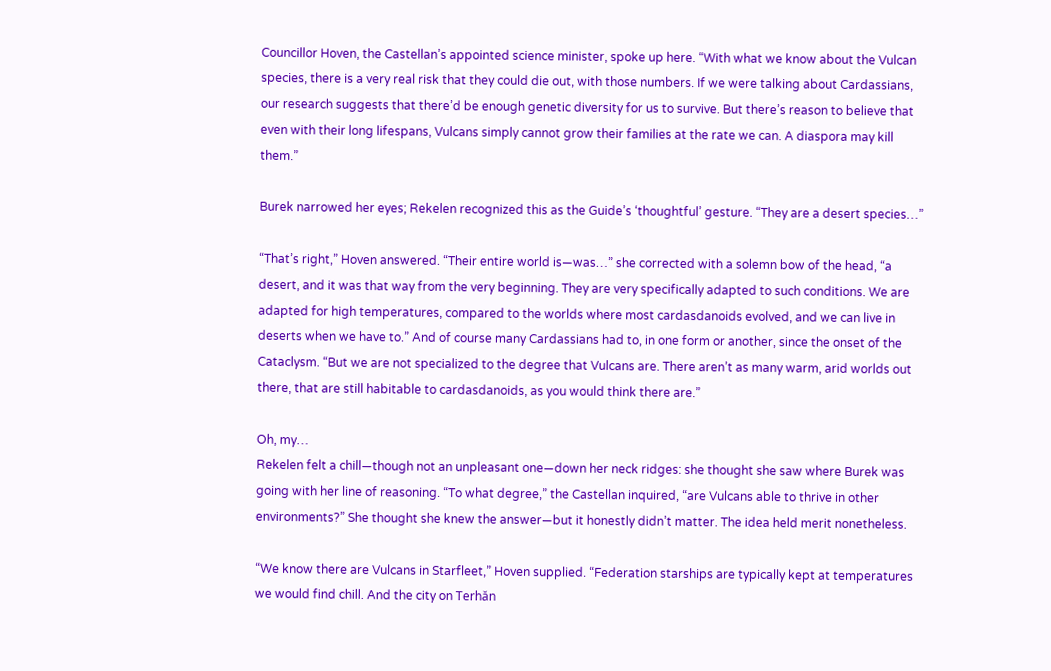Councillor Hoven, the Castellan’s appointed science minister, spoke up here. “With what we know about the Vulcan species, there is a very real risk that they could die out, with those numbers. If we were talking about Cardassians, our research suggests that there’d be enough genetic diversity for us to survive. But there’s reason to believe that even with their long lifespans, Vulcans simply cannot grow their families at the rate we can. A diaspora may kill them.”

Burek narrowed her eyes; Rekelen recognized this as the Guide’s ‘thoughtful’ gesture. “They are a desert species…”

“That’s right,” Hoven answered. “Their entire world is—was…” she corrected with a solemn bow of the head, “a desert, and it was that way from the very beginning. They are very specifically adapted to such conditions. We are adapted for high temperatures, compared to the worlds where most cardasdanoids evolved, and we can live in deserts when we have to.” And of course many Cardassians had to, in one form or another, since the onset of the Cataclysm. “But we are not specialized to the degree that Vulcans are. There aren’t as many warm, arid worlds out there, that are still habitable to cardasdanoids, as you would think there are.”

Oh, my…
Rekelen felt a chill—though not an unpleasant one—down her neck ridges: she thought she saw where Burek was going with her line of reasoning. “To what degree,” the Castellan inquired, “are Vulcans able to thrive in other environments?” She thought she knew the answer—but it honestly didn’t matter. The idea held merit nonetheless.

“We know there are Vulcans in Starfleet,” Hoven supplied. “Federation starships are typically kept at temperatures we would find chill. And the city on Terhăn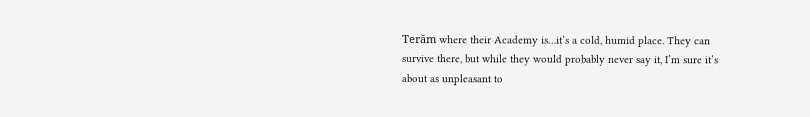Terăm where their Academy is…it’s a cold, humid place. They can survive there, but while they would probably never say it, I’m sure it’s about as unpleasant to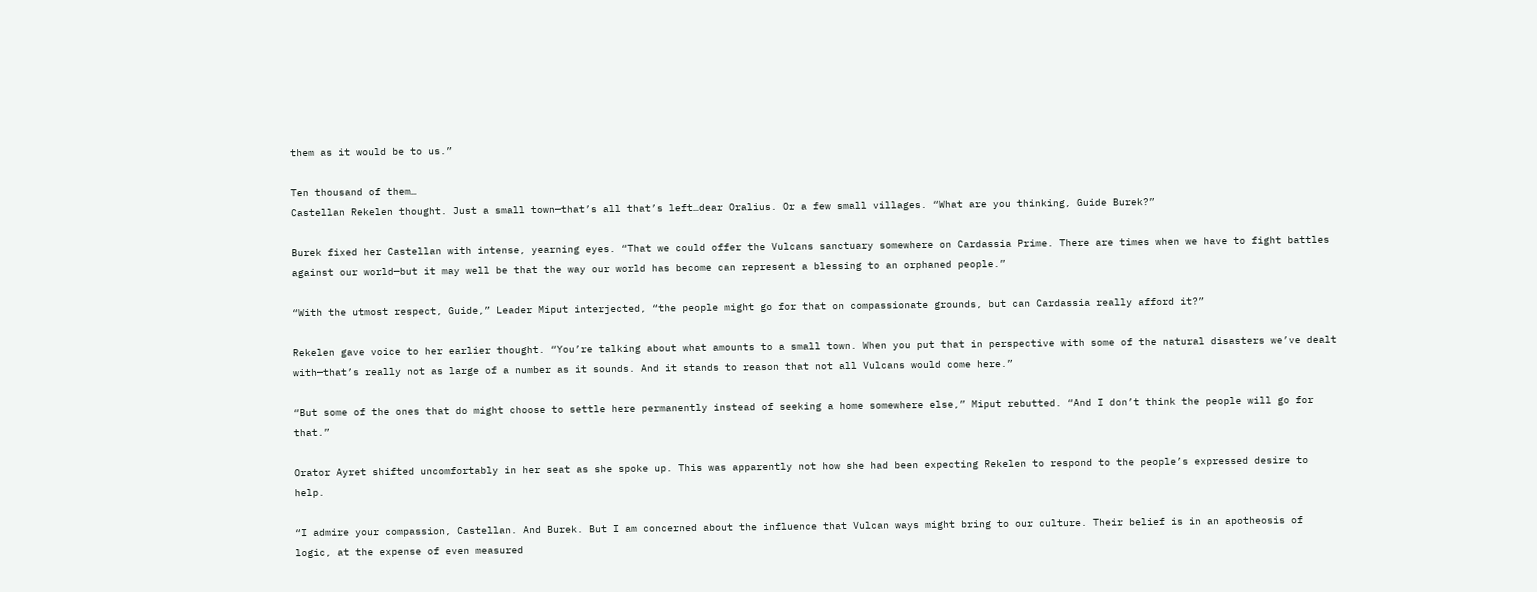them as it would be to us.”

Ten thousand of them…
Castellan Rekelen thought. Just a small town—that’s all that’s left…dear Oralius. Or a few small villages. “What are you thinking, Guide Burek?”

Burek fixed her Castellan with intense, yearning eyes. “That we could offer the Vulcans sanctuary somewhere on Cardassia Prime. There are times when we have to fight battles against our world—but it may well be that the way our world has become can represent a blessing to an orphaned people.”

“With the utmost respect, Guide,” Leader Miput interjected, “the people might go for that on compassionate grounds, but can Cardassia really afford it?”

Rekelen gave voice to her earlier thought. “You’re talking about what amounts to a small town. When you put that in perspective with some of the natural disasters we’ve dealt with—that’s really not as large of a number as it sounds. And it stands to reason that not all Vulcans would come here.”

“But some of the ones that do might choose to settle here permanently instead of seeking a home somewhere else,” Miput rebutted. “And I don’t think the people will go for that.”

Orator Ayret shifted uncomfortably in her seat as she spoke up. This was apparently not how she had been expecting Rekelen to respond to the people’s expressed desire to help.

“I admire your compassion, Castellan. And Burek. But I am concerned about the influence that Vulcan ways might bring to our culture. Their belief is in an apotheosis of logic, at the expense of even measured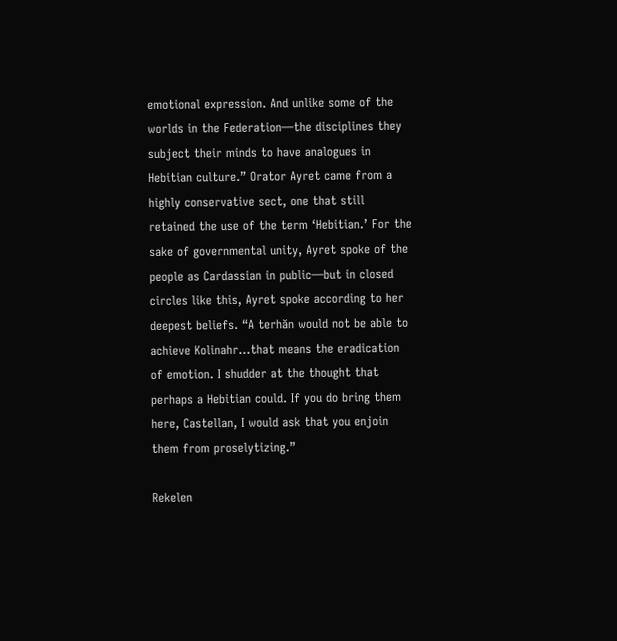emotional expression. And unlike some of the worlds in the Federation—the disciplines they subject their minds to have analogues in Hebitian culture.” Orator Ayret came from a highly conservative sect, one that still retained the use of the term ‘Hebitian.’ For the sake of governmental unity, Ayret spoke of the people as Cardassian in public—but in closed circles like this, Ayret spoke according to her deepest beliefs. “A terhăn would not be able to achieve Kolinahr…that means the eradication of emotion. I shudder at the thought that perhaps a Hebitian could. If you do bring them here, Castellan, I would ask that you enjoin them from proselytizing.”

Rekelen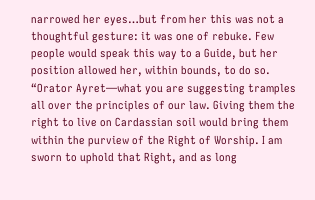narrowed her eyes…but from her this was not a thoughtful gesture: it was one of rebuke. Few people would speak this way to a Guide, but her position allowed her, within bounds, to do so. “Orator Ayret—what you are suggesting tramples all over the principles of our law. Giving them the right to live on Cardassian soil would bring them within the purview of the Right of Worship. I am sworn to uphold that Right, and as long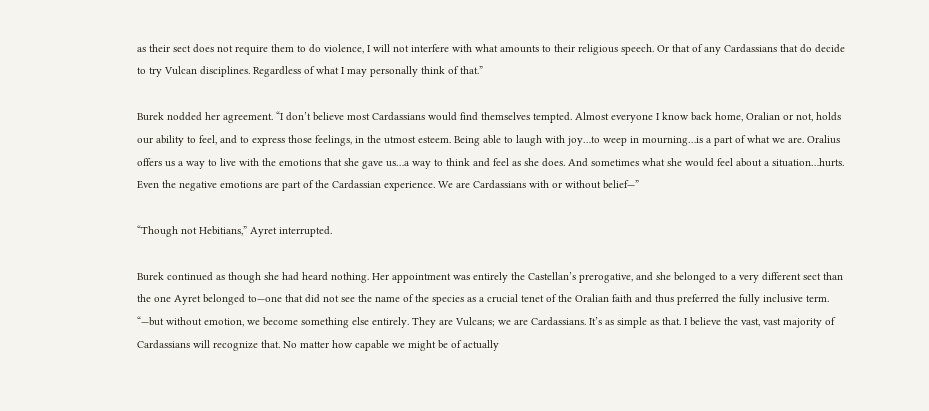as their sect does not require them to do violence, I will not interfere with what amounts to their religious speech. Or that of any Cardassians that do decide to try Vulcan disciplines. Regardless of what I may personally think of that.”

Burek nodded her agreement. “I don’t believe most Cardassians would find themselves tempted. Almost everyone I know back home, Oralian or not, holds our ability to feel, and to express those feelings, in the utmost esteem. Being able to laugh with joy…to weep in mourning…is a part of what we are. Oralius offers us a way to live with the emotions that she gave us…a way to think and feel as she does. And sometimes what she would feel about a situation…hurts. Even the negative emotions are part of the Cardassian experience. We are Cardassians with or without belief—”

“Though not Hebitians,” Ayret interrupted.

Burek continued as though she had heard nothing. Her appointment was entirely the Castellan’s prerogative, and she belonged to a very different sect than the one Ayret belonged to—one that did not see the name of the species as a crucial tenet of the Oralian faith and thus preferred the fully inclusive term. “—but without emotion, we become something else entirely. They are Vulcans; we are Cardassians. It’s as simple as that. I believe the vast, vast majority of Cardassians will recognize that. No matter how capable we might be of actually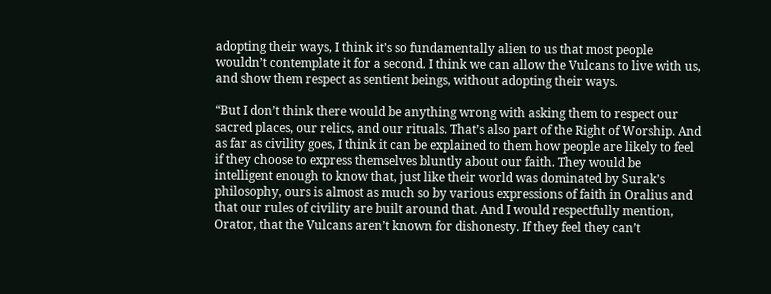adopting their ways, I think it’s so fundamentally alien to us that most people wouldn’t contemplate it for a second. I think we can allow the Vulcans to live with us, and show them respect as sentient beings, without adopting their ways.

“But I don’t think there would be anything wrong with asking them to respect our sacred places, our relics, and our rituals. That’s also part of the Right of Worship. And as far as civility goes, I think it can be explained to them how people are likely to feel if they choose to express themselves bluntly about our faith. They would be intelligent enough to know that, just like their world was dominated by Surak’s philosophy, ours is almost as much so by various expressions of faith in Oralius and that our rules of civility are built around that. And I would respectfully mention, Orator, that the Vulcans aren’t known for dishonesty. If they feel they can’t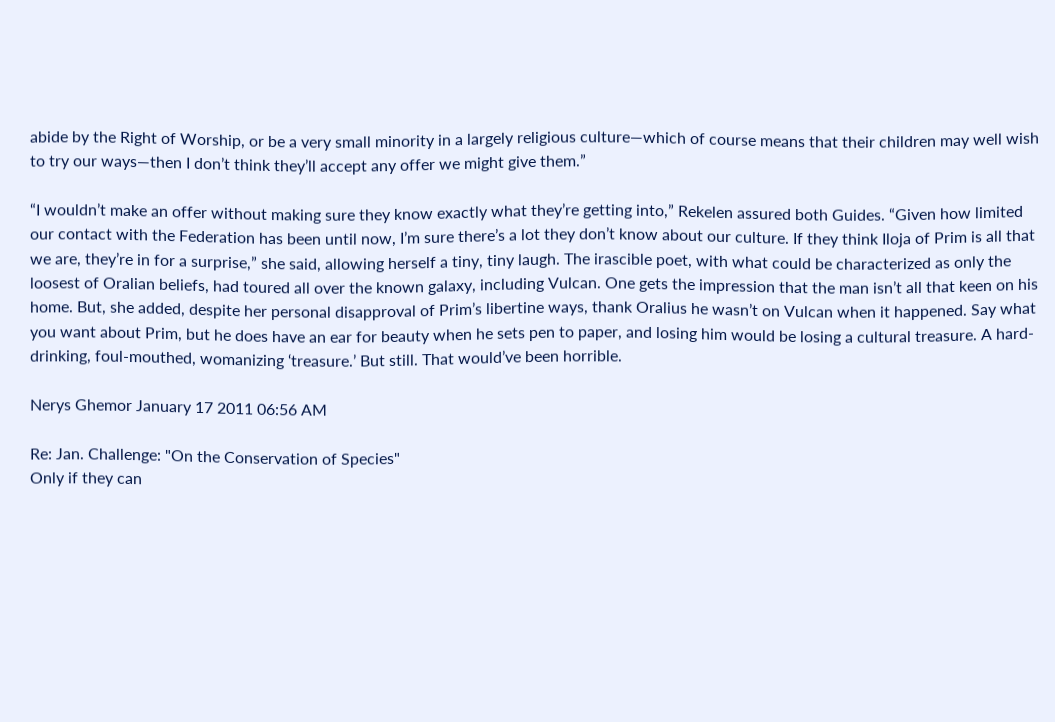abide by the Right of Worship, or be a very small minority in a largely religious culture—which of course means that their children may well wish to try our ways—then I don’t think they’ll accept any offer we might give them.”

“I wouldn’t make an offer without making sure they know exactly what they’re getting into,” Rekelen assured both Guides. “Given how limited our contact with the Federation has been until now, I’m sure there’s a lot they don’t know about our culture. If they think Iloja of Prim is all that we are, they’re in for a surprise,” she said, allowing herself a tiny, tiny laugh. The irascible poet, with what could be characterized as only the loosest of Oralian beliefs, had toured all over the known galaxy, including Vulcan. One gets the impression that the man isn’t all that keen on his home. But, she added, despite her personal disapproval of Prim’s libertine ways, thank Oralius he wasn’t on Vulcan when it happened. Say what you want about Prim, but he does have an ear for beauty when he sets pen to paper, and losing him would be losing a cultural treasure. A hard-drinking, foul-mouthed, womanizing ‘treasure.’ But still. That would’ve been horrible.

Nerys Ghemor January 17 2011 06:56 AM

Re: Jan. Challenge: "On the Conservation of Species"
Only if they can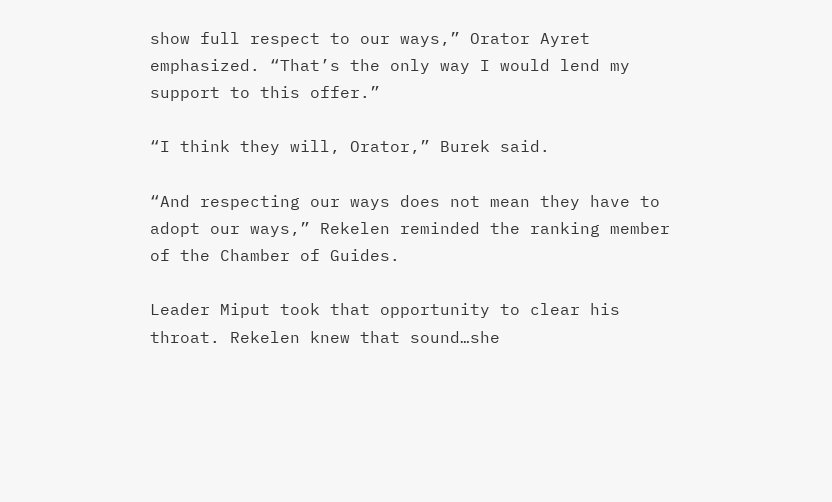show full respect to our ways,” Orator Ayret emphasized. “That’s the only way I would lend my support to this offer.”

“I think they will, Orator,” Burek said.

“And respecting our ways does not mean they have to adopt our ways,” Rekelen reminded the ranking member of the Chamber of Guides.

Leader Miput took that opportunity to clear his throat. Rekelen knew that sound…she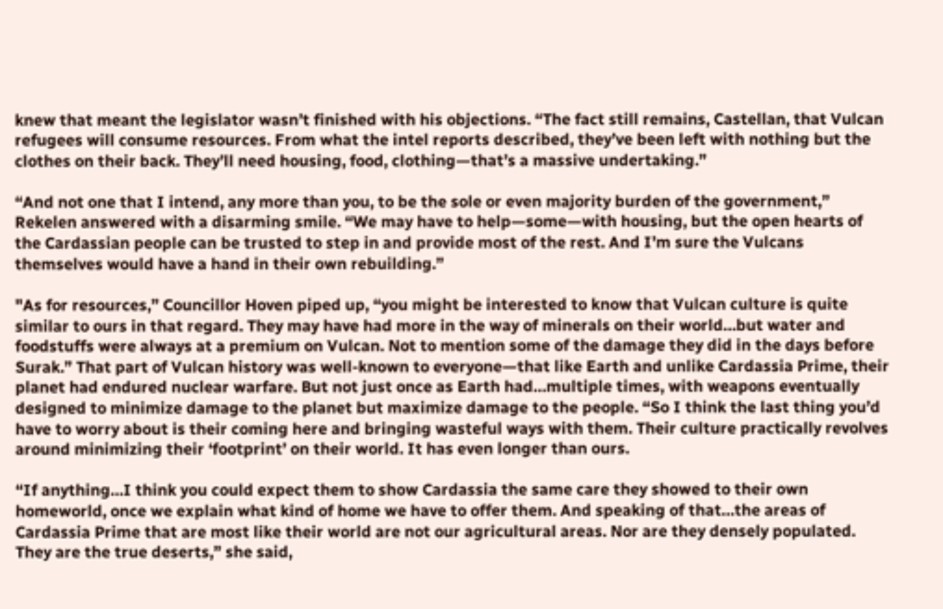knew that meant the legislator wasn’t finished with his objections. “The fact still remains, Castellan, that Vulcan refugees will consume resources. From what the intel reports described, they’ve been left with nothing but the clothes on their back. They’ll need housing, food, clothing—that’s a massive undertaking.”

“And not one that I intend, any more than you, to be the sole or even majority burden of the government,” Rekelen answered with a disarming smile. “We may have to help—some—with housing, but the open hearts of the Cardassian people can be trusted to step in and provide most of the rest. And I’m sure the Vulcans themselves would have a hand in their own rebuilding.”

"As for resources,” Councillor Hoven piped up, “you might be interested to know that Vulcan culture is quite similar to ours in that regard. They may have had more in the way of minerals on their world…but water and foodstuffs were always at a premium on Vulcan. Not to mention some of the damage they did in the days before Surak.” That part of Vulcan history was well-known to everyone—that like Earth and unlike Cardassia Prime, their planet had endured nuclear warfare. But not just once as Earth had…multiple times, with weapons eventually designed to minimize damage to the planet but maximize damage to the people. “So I think the last thing you’d have to worry about is their coming here and bringing wasteful ways with them. Their culture practically revolves around minimizing their ‘footprint’ on their world. It has even longer than ours.

“If anything…I think you could expect them to show Cardassia the same care they showed to their own homeworld, once we explain what kind of home we have to offer them. And speaking of that…the areas of Cardassia Prime that are most like their world are not our agricultural areas. Nor are they densely populated. They are the true deserts,” she said,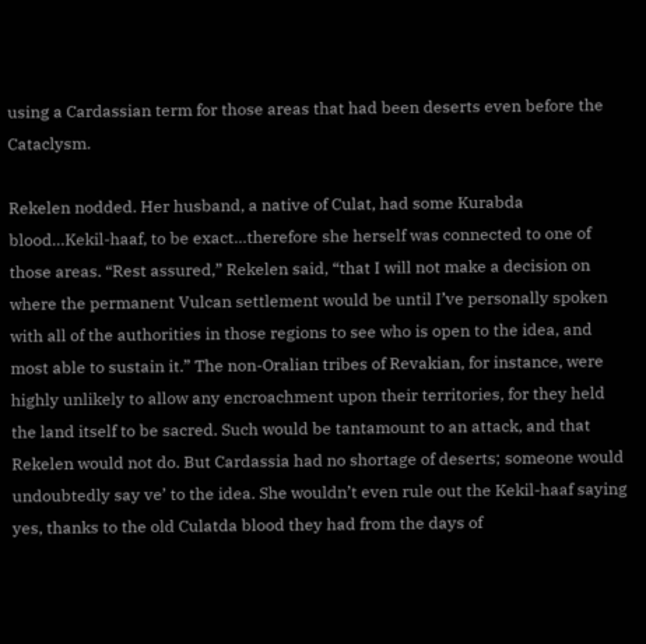using a Cardassian term for those areas that had been deserts even before the Cataclysm.

Rekelen nodded. Her husband, a native of Culat, had some Kurabda blood…Kekil-haaf, to be exact…therefore she herself was connected to one of those areas. “Rest assured,” Rekelen said, “that I will not make a decision on where the permanent Vulcan settlement would be until I’ve personally spoken with all of the authorities in those regions to see who is open to the idea, and most able to sustain it.” The non-Oralian tribes of Revakian, for instance, were highly unlikely to allow any encroachment upon their territories, for they held the land itself to be sacred. Such would be tantamount to an attack, and that Rekelen would not do. But Cardassia had no shortage of deserts; someone would undoubtedly say ve’ to the idea. She wouldn’t even rule out the Kekil-haaf saying yes, thanks to the old Culatda blood they had from the days of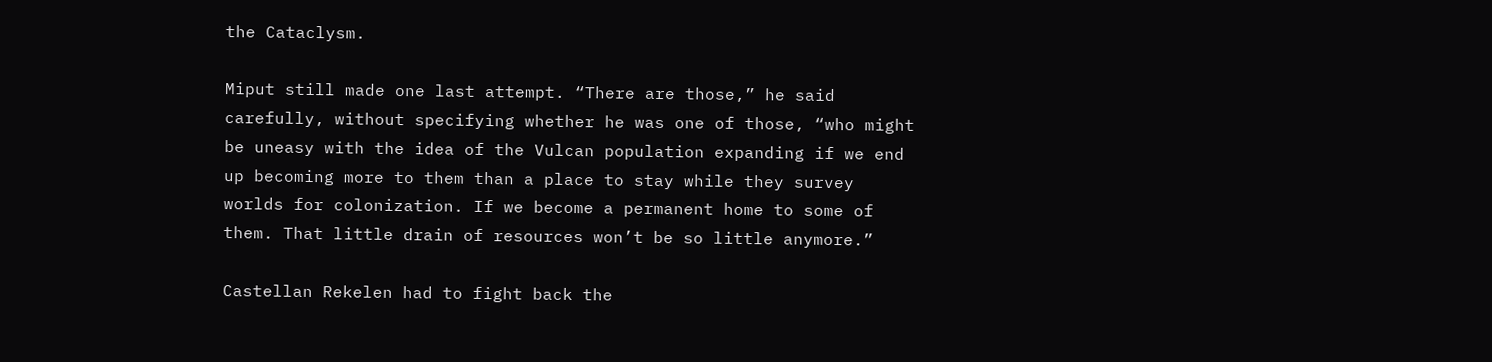the Cataclysm.

Miput still made one last attempt. “There are those,” he said carefully, without specifying whether he was one of those, “who might be uneasy with the idea of the Vulcan population expanding if we end up becoming more to them than a place to stay while they survey worlds for colonization. If we become a permanent home to some of them. That little drain of resources won’t be so little anymore.”

Castellan Rekelen had to fight back the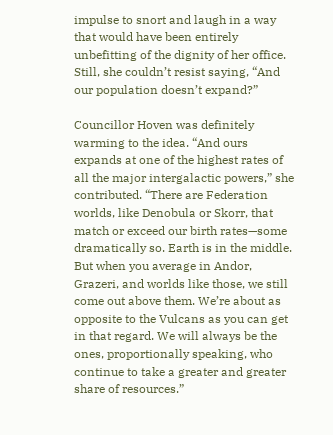impulse to snort and laugh in a way that would have been entirely unbefitting of the dignity of her office. Still, she couldn’t resist saying, “And our population doesn’t expand?”

Councillor Hoven was definitely warming to the idea. “And ours expands at one of the highest rates of all the major intergalactic powers,” she contributed. “There are Federation worlds, like Denobula or Skorr, that match or exceed our birth rates—some dramatically so. Earth is in the middle. But when you average in Andor, Grazeri, and worlds like those, we still come out above them. We’re about as opposite to the Vulcans as you can get in that regard. We will always be the ones, proportionally speaking, who continue to take a greater and greater share of resources.”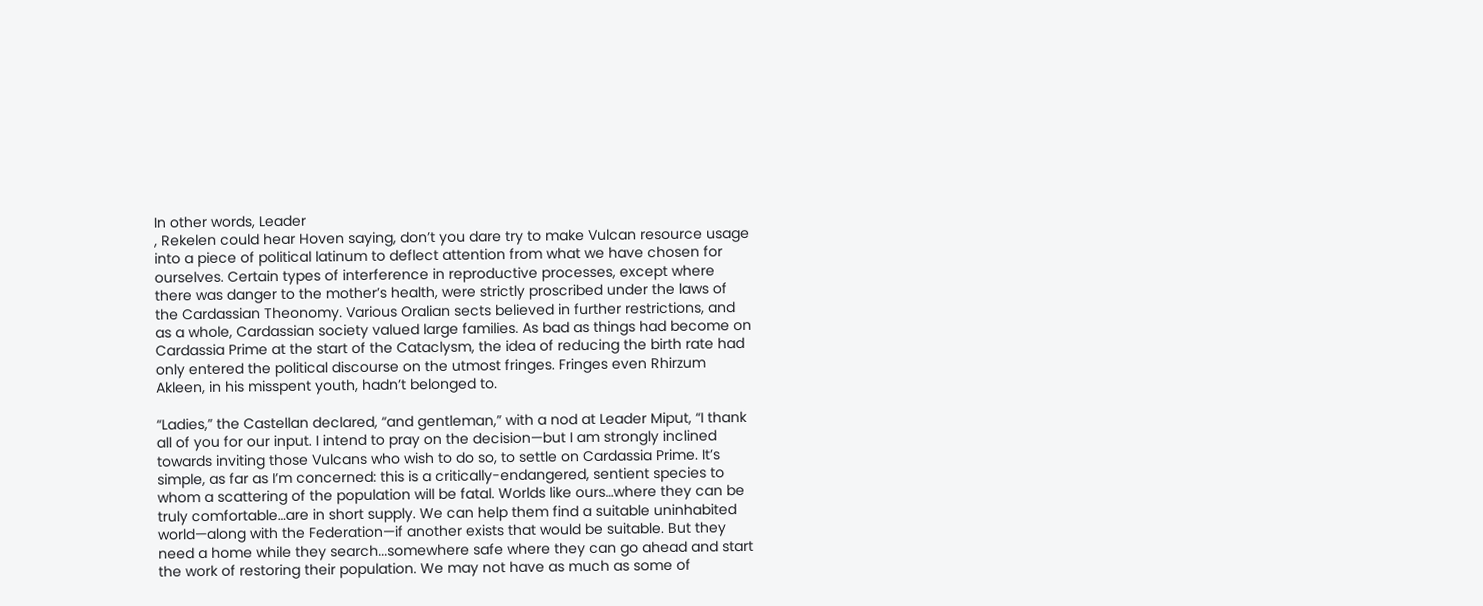In other words, Leader
, Rekelen could hear Hoven saying, don’t you dare try to make Vulcan resource usage into a piece of political latinum to deflect attention from what we have chosen for ourselves. Certain types of interference in reproductive processes, except where there was danger to the mother’s health, were strictly proscribed under the laws of the Cardassian Theonomy. Various Oralian sects believed in further restrictions, and as a whole, Cardassian society valued large families. As bad as things had become on Cardassia Prime at the start of the Cataclysm, the idea of reducing the birth rate had only entered the political discourse on the utmost fringes. Fringes even Rhirzum Akleen, in his misspent youth, hadn’t belonged to.

“Ladies,” the Castellan declared, “and gentleman,” with a nod at Leader Miput, “I thank all of you for our input. I intend to pray on the decision—but I am strongly inclined towards inviting those Vulcans who wish to do so, to settle on Cardassia Prime. It’s simple, as far as I’m concerned: this is a critically-endangered, sentient species to whom a scattering of the population will be fatal. Worlds like ours…where they can be truly comfortable…are in short supply. We can help them find a suitable uninhabited world—along with the Federation—if another exists that would be suitable. But they need a home while they search...somewhere safe where they can go ahead and start the work of restoring their population. We may not have as much as some of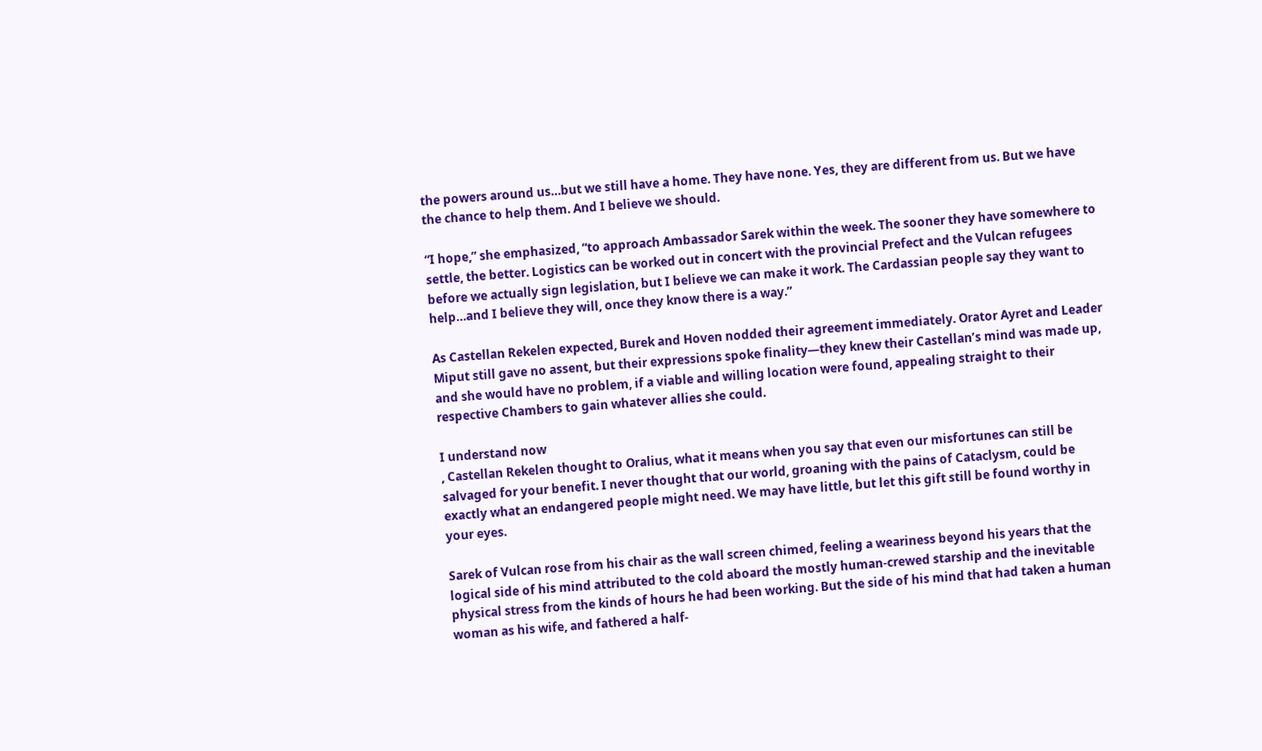the powers around us…but we still have a home. They have none. Yes, they are different from us. But we have the chance to help them. And I believe we should.

“I hope,” she emphasized, “to approach Ambassador Sarek within the week. The sooner they have somewhere to settle, the better. Logistics can be worked out in concert with the provincial Prefect and the Vulcan refugees before we actually sign legislation, but I believe we can make it work. The Cardassian people say they want to help…and I believe they will, once they know there is a way.”

As Castellan Rekelen expected, Burek and Hoven nodded their agreement immediately. Orator Ayret and Leader Miput still gave no assent, but their expressions spoke finality—they knew their Castellan’s mind was made up, and she would have no problem, if a viable and willing location were found, appealing straight to their respective Chambers to gain whatever allies she could.

I understand now
, Castellan Rekelen thought to Oralius, what it means when you say that even our misfortunes can still be salvaged for your benefit. I never thought that our world, groaning with the pains of Cataclysm, could be exactly what an endangered people might need. We may have little, but let this gift still be found worthy in your eyes.

Sarek of Vulcan rose from his chair as the wall screen chimed, feeling a weariness beyond his years that the logical side of his mind attributed to the cold aboard the mostly human-crewed starship and the inevitable physical stress from the kinds of hours he had been working. But the side of his mind that had taken a human woman as his wife, and fathered a half-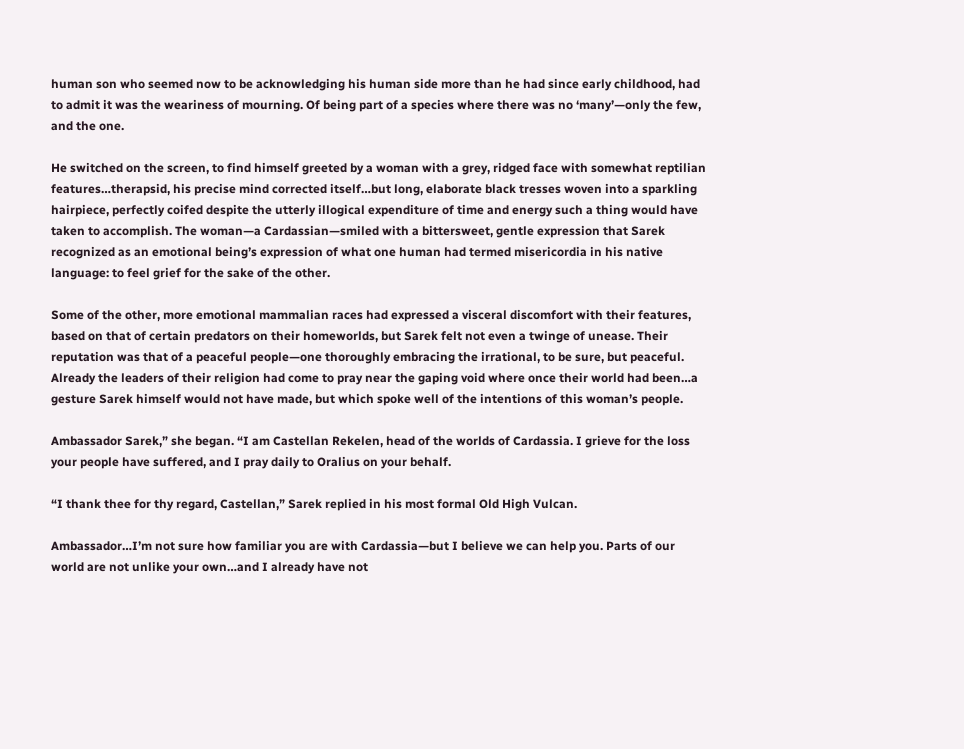human son who seemed now to be acknowledging his human side more than he had since early childhood, had to admit it was the weariness of mourning. Of being part of a species where there was no ‘many’—only the few, and the one.

He switched on the screen, to find himself greeted by a woman with a grey, ridged face with somewhat reptilian features…therapsid, his precise mind corrected itself…but long, elaborate black tresses woven into a sparkling hairpiece, perfectly coifed despite the utterly illogical expenditure of time and energy such a thing would have taken to accomplish. The woman—a Cardassian—smiled with a bittersweet, gentle expression that Sarek recognized as an emotional being’s expression of what one human had termed misericordia in his native language: to feel grief for the sake of the other.

Some of the other, more emotional mammalian races had expressed a visceral discomfort with their features, based on that of certain predators on their homeworlds, but Sarek felt not even a twinge of unease. Their reputation was that of a peaceful people—one thoroughly embracing the irrational, to be sure, but peaceful. Already the leaders of their religion had come to pray near the gaping void where once their world had been…a gesture Sarek himself would not have made, but which spoke well of the intentions of this woman’s people.

Ambassador Sarek,” she began. “I am Castellan Rekelen, head of the worlds of Cardassia. I grieve for the loss your people have suffered, and I pray daily to Oralius on your behalf.

“I thank thee for thy regard, Castellan,” Sarek replied in his most formal Old High Vulcan.

Ambassador…I’m not sure how familiar you are with Cardassia—but I believe we can help you. Parts of our world are not unlike your own…and I already have not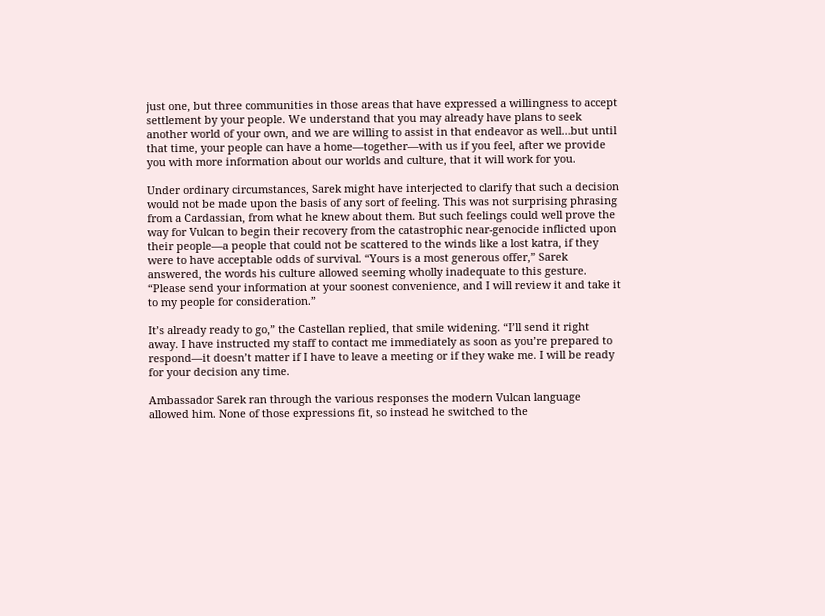just one, but three communities in those areas that have expressed a willingness to accept settlement by your people. We understand that you may already have plans to seek another world of your own, and we are willing to assist in that endeavor as well…but until that time, your people can have a home—together—with us if you feel, after we provide you with more information about our worlds and culture, that it will work for you.

Under ordinary circumstances, Sarek might have interjected to clarify that such a decision would not be made upon the basis of any sort of feeling. This was not surprising phrasing from a Cardassian, from what he knew about them. But such feelings could well prove the way for Vulcan to begin their recovery from the catastrophic near-genocide inflicted upon their people—a people that could not be scattered to the winds like a lost katra, if they were to have acceptable odds of survival. “Yours is a most generous offer,” Sarek answered, the words his culture allowed seeming wholly inadequate to this gesture. “Please send your information at your soonest convenience, and I will review it and take it to my people for consideration.”

It’s already ready to go,” the Castellan replied, that smile widening. “I’ll send it right away. I have instructed my staff to contact me immediately as soon as you’re prepared to respond—it doesn’t matter if I have to leave a meeting or if they wake me. I will be ready for your decision any time.

Ambassador Sarek ran through the various responses the modern Vulcan language allowed him. None of those expressions fit, so instead he switched to the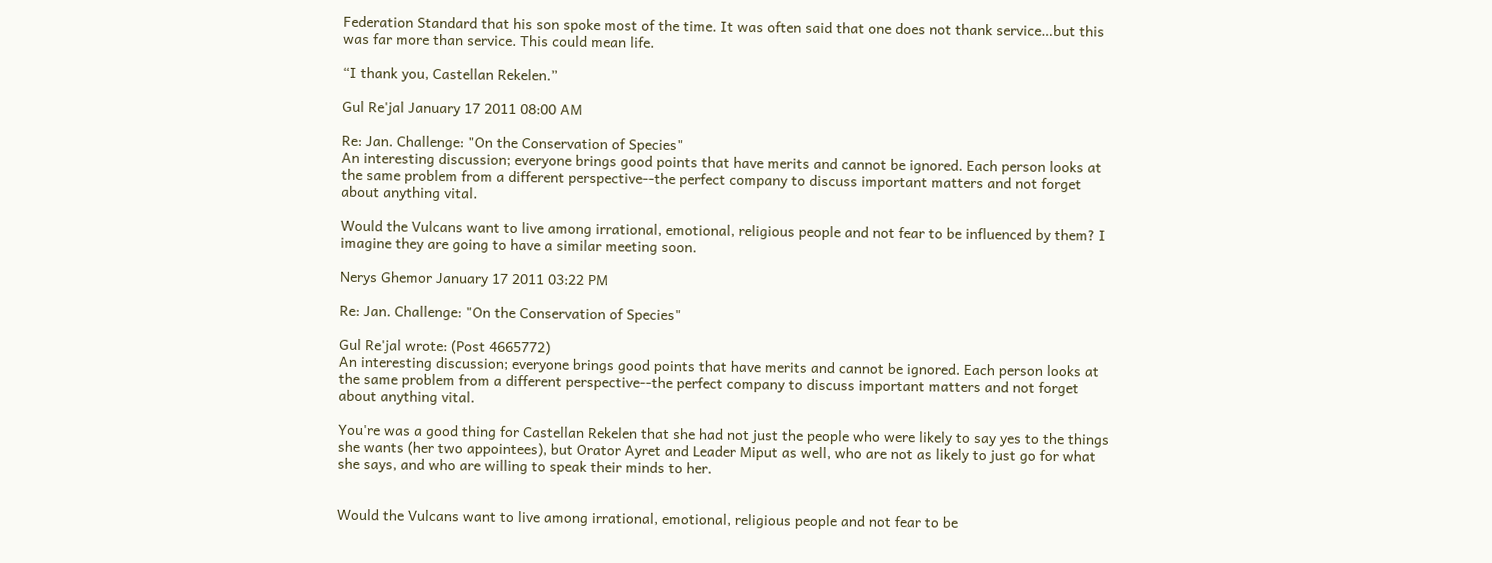Federation Standard that his son spoke most of the time. It was often said that one does not thank service…but this was far more than service. This could mean life.

“I thank you, Castellan Rekelen.”

Gul Re'jal January 17 2011 08:00 AM

Re: Jan. Challenge: "On the Conservation of Species"
An interesting discussion; everyone brings good points that have merits and cannot be ignored. Each person looks at the same problem from a different perspective--the perfect company to discuss important matters and not forget about anything vital.

Would the Vulcans want to live among irrational, emotional, religious people and not fear to be influenced by them? I imagine they are going to have a similar meeting soon.

Nerys Ghemor January 17 2011 03:22 PM

Re: Jan. Challenge: "On the Conservation of Species"

Gul Re'jal wrote: (Post 4665772)
An interesting discussion; everyone brings good points that have merits and cannot be ignored. Each person looks at the same problem from a different perspective--the perfect company to discuss important matters and not forget about anything vital.

You're was a good thing for Castellan Rekelen that she had not just the people who were likely to say yes to the things she wants (her two appointees), but Orator Ayret and Leader Miput as well, who are not as likely to just go for what she says, and who are willing to speak their minds to her.


Would the Vulcans want to live among irrational, emotional, religious people and not fear to be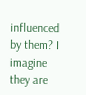influenced by them? I imagine they are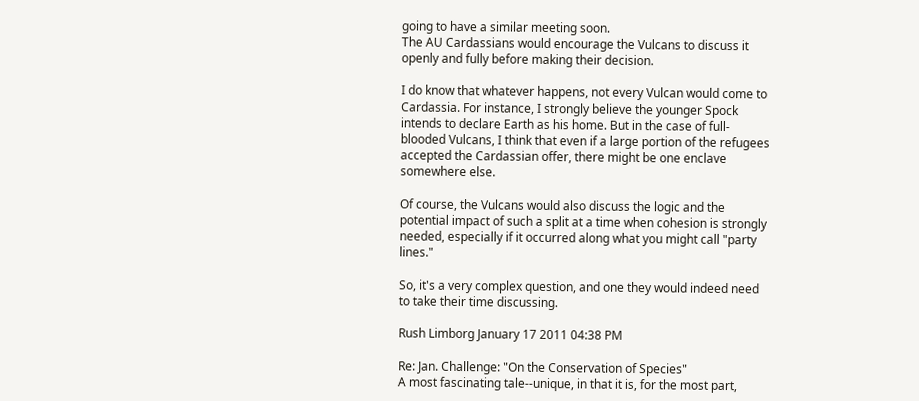going to have a similar meeting soon.
The AU Cardassians would encourage the Vulcans to discuss it openly and fully before making their decision.

I do know that whatever happens, not every Vulcan would come to Cardassia. For instance, I strongly believe the younger Spock intends to declare Earth as his home. But in the case of full-blooded Vulcans, I think that even if a large portion of the refugees accepted the Cardassian offer, there might be one enclave somewhere else.

Of course, the Vulcans would also discuss the logic and the potential impact of such a split at a time when cohesion is strongly needed, especially if it occurred along what you might call "party lines."

So, it's a very complex question, and one they would indeed need to take their time discussing.

Rush Limborg January 17 2011 04:38 PM

Re: Jan. Challenge: "On the Conservation of Species"
A most fascinating tale--unique, in that it is, for the most part,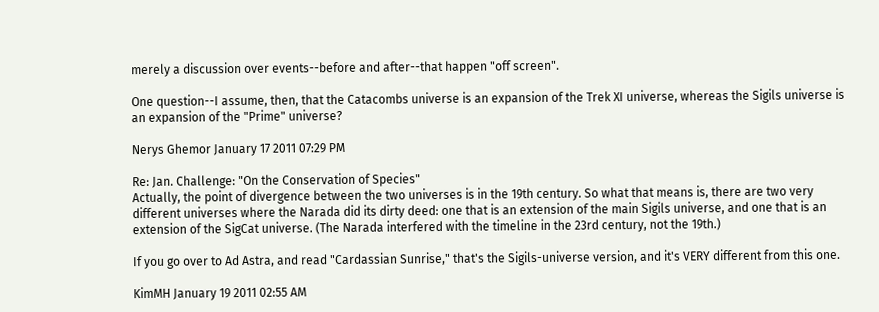merely a discussion over events--before and after--that happen "off screen".

One question--I assume, then, that the Catacombs universe is an expansion of the Trek XI universe, whereas the Sigils universe is an expansion of the "Prime" universe?

Nerys Ghemor January 17 2011 07:29 PM

Re: Jan. Challenge: "On the Conservation of Species"
Actually, the point of divergence between the two universes is in the 19th century. So what that means is, there are two very different universes where the Narada did its dirty deed: one that is an extension of the main Sigils universe, and one that is an extension of the SigCat universe. (The Narada interfered with the timeline in the 23rd century, not the 19th.)

If you go over to Ad Astra, and read "Cardassian Sunrise," that's the Sigils-universe version, and it's VERY different from this one.

KimMH January 19 2011 02:55 AM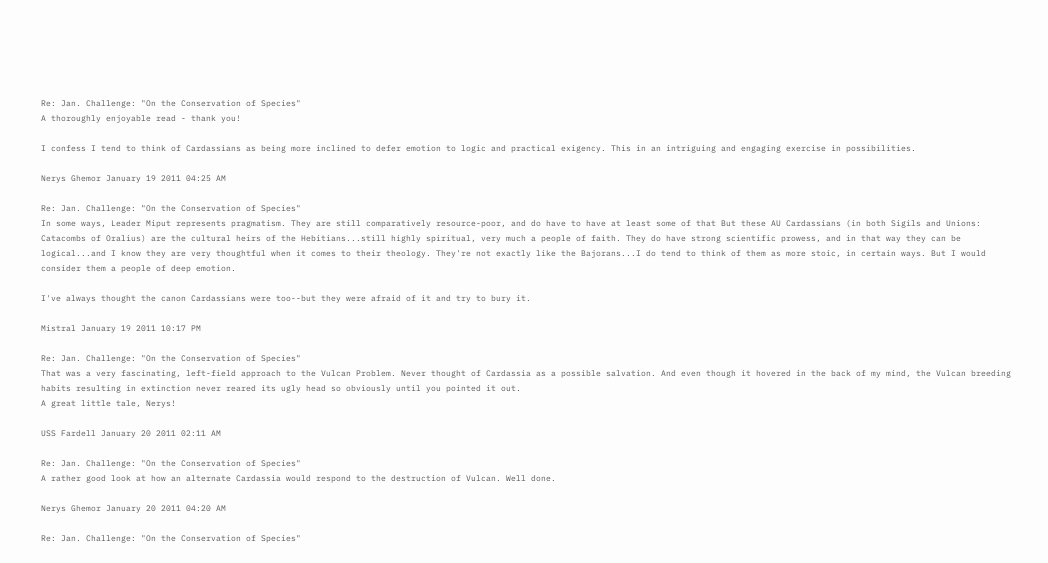Re: Jan. Challenge: "On the Conservation of Species"
A thoroughly enjoyable read - thank you!

I confess I tend to think of Cardassians as being more inclined to defer emotion to logic and practical exigency. This in an intriguing and engaging exercise in possibilities.

Nerys Ghemor January 19 2011 04:25 AM

Re: Jan. Challenge: "On the Conservation of Species"
In some ways, Leader Miput represents pragmatism. They are still comparatively resource-poor, and do have to have at least some of that But these AU Cardassians (in both Sigils and Unions: Catacombs of Oralius) are the cultural heirs of the Hebitians...still highly spiritual, very much a people of faith. They do have strong scientific prowess, and in that way they can be logical...and I know they are very thoughtful when it comes to their theology. They're not exactly like the Bajorans...I do tend to think of them as more stoic, in certain ways. But I would consider them a people of deep emotion.

I've always thought the canon Cardassians were too--but they were afraid of it and try to bury it.

Mistral January 19 2011 10:17 PM

Re: Jan. Challenge: "On the Conservation of Species"
That was a very fascinating, left-field approach to the Vulcan Problem. Never thought of Cardassia as a possible salvation. And even though it hovered in the back of my mind, the Vulcan breeding habits resulting in extinction never reared its ugly head so obviously until you pointed it out.
A great little tale, Nerys!

USS Fardell January 20 2011 02:11 AM

Re: Jan. Challenge: "On the Conservation of Species"
A rather good look at how an alternate Cardassia would respond to the destruction of Vulcan. Well done.

Nerys Ghemor January 20 2011 04:20 AM

Re: Jan. Challenge: "On the Conservation of Species"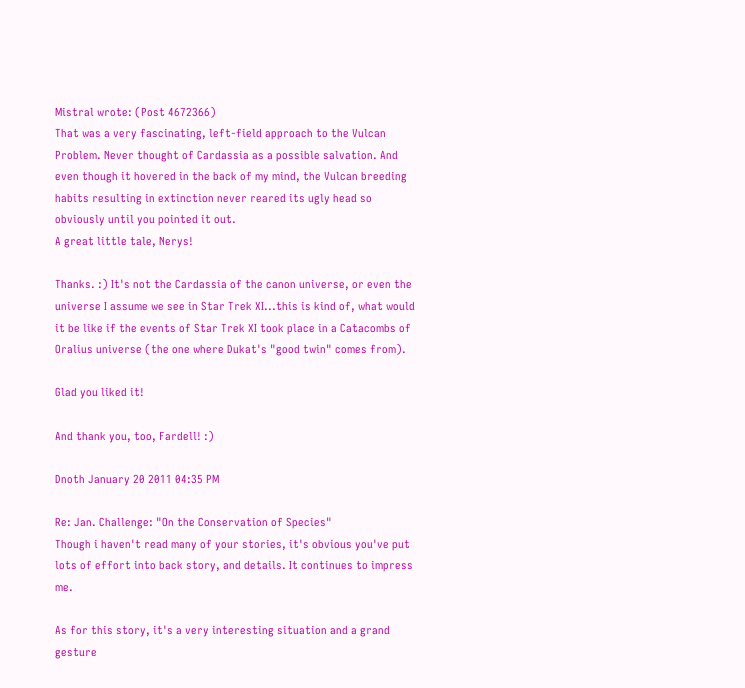Mistral wrote: (Post 4672366)
That was a very fascinating, left-field approach to the Vulcan Problem. Never thought of Cardassia as a possible salvation. And even though it hovered in the back of my mind, the Vulcan breeding habits resulting in extinction never reared its ugly head so obviously until you pointed it out.
A great little tale, Nerys!

Thanks. :) It's not the Cardassia of the canon universe, or even the universe I assume we see in Star Trek XI...this is kind of, what would it be like if the events of Star Trek XI took place in a Catacombs of Oralius universe (the one where Dukat's "good twin" comes from).

Glad you liked it!

And thank you, too, Fardell! :)

Dnoth January 20 2011 04:35 PM

Re: Jan. Challenge: "On the Conservation of Species"
Though i haven't read many of your stories, it's obvious you've put lots of effort into back story, and details. It continues to impress me.

As for this story, it's a very interesting situation and a grand gesture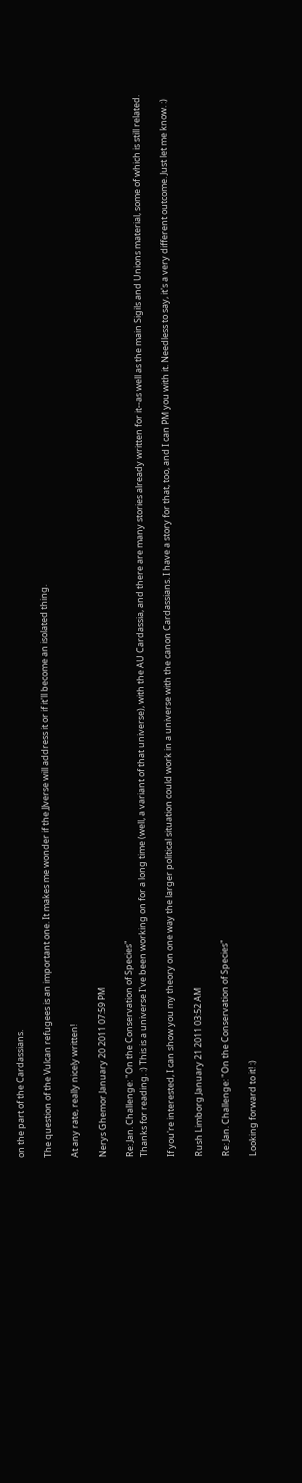on the part of the Cardassians.

The question of the Vulcan refugees is an important one. It makes me wonder if the JJverse will address it or if it'll become an isolated thing.

At any rate, really nicely written!

Nerys Ghemor January 20 2011 07:59 PM

Re: Jan. Challenge: "On the Conservation of Species"
Thanks for reading. :) This is a universe I've been working on for a long time (well, a variant of that universe), with the AU Cardassia, and there are many stories already written for it--as well as the main Sigils and Unions material, some of which is still related.

If you're interested, I can show you my theory on one way the larger political situation could work in a universe with the canon Cardassians. I have a story for that, too, and I can PM you with it. Needless to say, it's a very different outcome. Just let me know. :)

Rush Limborg January 21 2011 03:52 AM

Re: Jan. Challenge: "On the Conservation of Species"

Looking forward to it! :)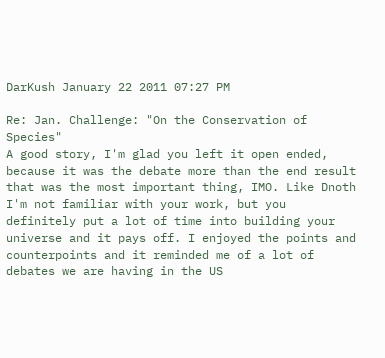DarKush January 22 2011 07:27 PM

Re: Jan. Challenge: "On the Conservation of Species"
A good story, I'm glad you left it open ended, because it was the debate more than the end result that was the most important thing, IMO. Like Dnoth I'm not familiar with your work, but you definitely put a lot of time into building your universe and it pays off. I enjoyed the points and counterpoints and it reminded me of a lot of debates we are having in the US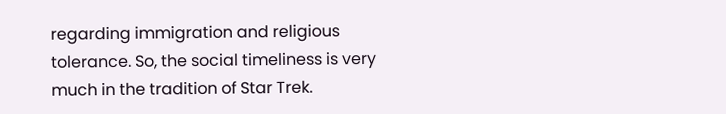regarding immigration and religious tolerance. So, the social timeliness is very much in the tradition of Star Trek.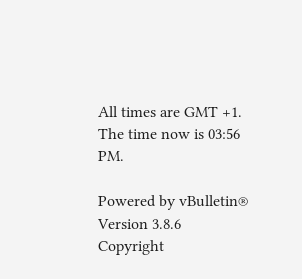All times are GMT +1. The time now is 03:56 PM.

Powered by vBulletin® Version 3.8.6
Copyright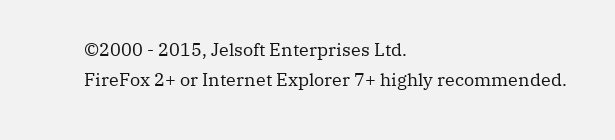©2000 - 2015, Jelsoft Enterprises Ltd.
FireFox 2+ or Internet Explorer 7+ highly recommended.